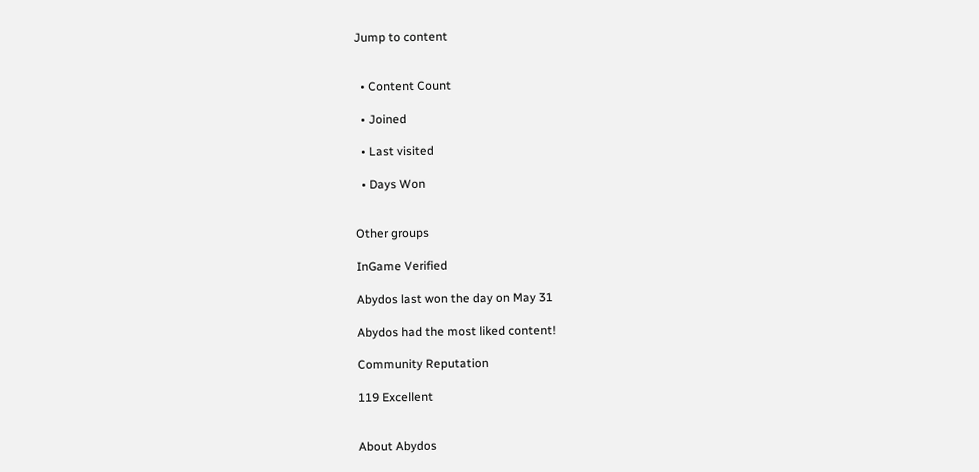Jump to content


  • Content Count

  • Joined

  • Last visited

  • Days Won


Other groups

InGame Verified

Abydos last won the day on May 31

Abydos had the most liked content!

Community Reputation

119 Excellent


About Abydos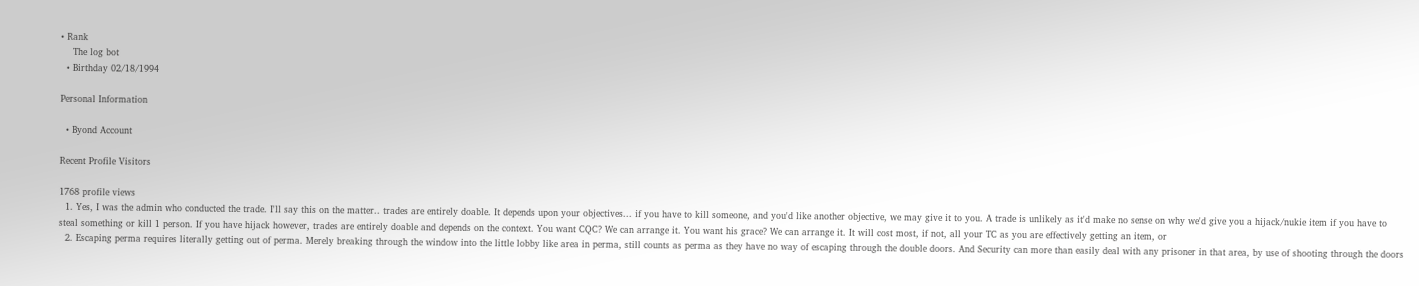• Rank
    The log bot
  • Birthday 02/18/1994

Personal Information

  • Byond Account

Recent Profile Visitors

1768 profile views
  1. Yes, I was the admin who conducted the trade. I'll say this on the matter.. trades are entirely doable. It depends upon your objectives... if you have to kill someone, and you'd like another objective, we may give it to you. A trade is unlikely as it'd make no sense on why we'd give you a hijack/nukie item if you have to steal something or kill 1 person. If you have hijack however, trades are entirely doable and depends on the context. You want CQC? We can arrange it. You want his grace? We can arrange it. It will cost most, if not, all your TC as you are effectively getting an item, or
  2. Escaping perma requires literally getting out of perma. Merely breaking through the window into the little lobby like area in perma, still counts as perma as they have no way of escaping through the double doors. And Security can more than easily deal with any prisoner in that area, by use of shooting through the doors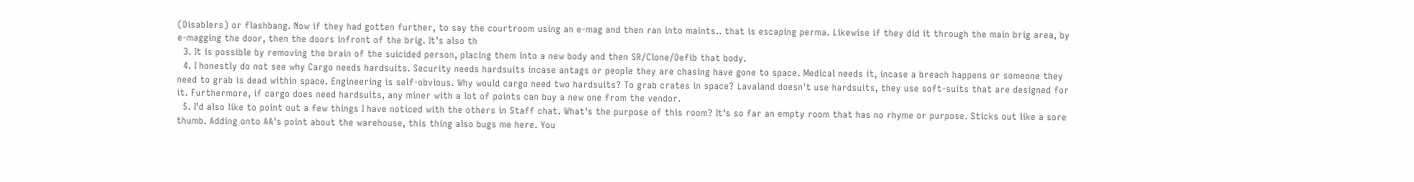(Disablers) or flashbang. Now if they had gotten further, to say the courtroom using an e-mag and then ran into maints.. that is escaping perma. Likewise if they did it through the main brig area, by e-magging the door, then the doors infront of the brig. It's also th
  3. It is possible by removing the brain of the suicided person, placing them into a new body and then SR/Clone/Defib that body.
  4. I honestly do not see why Cargo needs hardsuits. Security needs hardsuits incase antags or people they are chasing have gone to space. Medical needs it, incase a breach happens or someone they need to grab is dead within space. Engineering is self-obvious. Why would cargo need two hardsuits? To grab crates in space? Lavaland doesn't use hardsuits, they use soft-suits that are designed for it. Furthermore, if cargo does need hardsuits, any miner with a lot of points can buy a new one from the vendor.
  5. I'd also like to point out a few things I have noticed with the others in Staff chat. What's the purpose of this room? It's so far an empty room that has no rhyme or purpose. Sticks out like a sore thumb. Adding onto AA's point about the warehouse, this thing also bugs me here. You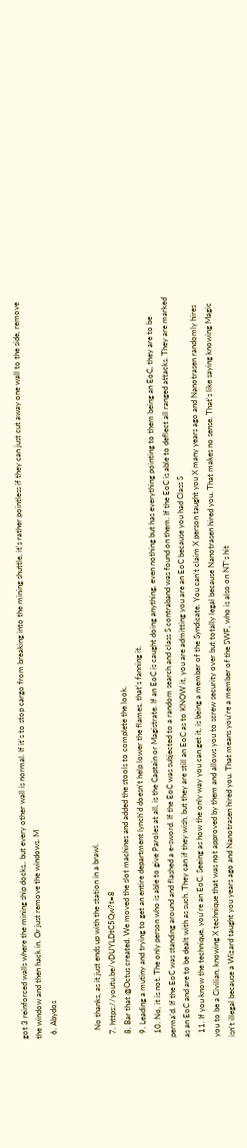got 3 reinforced walls where the mining ship docks.. but every other wall is normal. If it's to stop cargo from breaking into the mining shuttle, it's rather pointless if they can just cut away one wall to the side, remove the window and then hack in. Or just remove the windows. M
  6. Abydos


    No thanks, as it just ends up with the station in a brawl.
  7. https://youtu.be/vDUYLDtC5Qw?t=8
  8. Bar that @Octus created. We moved the slot machines and added the stools to complete the look.
  9. Leading a mutiny and trying to get an entire department lynch'd doesn't help lower the flames, that's fanning it.
  10. No, it is not. The only person who is able to give Paroles at all, is the Captain or Magistrate. If an EoC is caught doing anything, even nothing but has everything pointing to them being an EoC, they are to be perma'd. If the EoC was standing around and flashed a e-sword. If the EoC was subjected to a random search and class S contraband was found on them. If the EoC is able to deflect all ranged attacks. They are marked as an EoC and are to be dealt with as such. They can if they wish, but they are still an EoC as to KNOW it, you are admitting you are an EoC because you had Class S
  11. If you know the technique, you're an EoC. Seeing as how the only way you can get it, is being a member of the Syndicate. You can't claim X person taught you X many years ago and Nanotrasen randomly hires you to be a Civilian, knowing X technique that was not approved by them and allows you to screw security over but totally legal because Nanotrasen hired you. That makes no sense. That's like saying knowing Magic isn't illegal because a Wizard taught you years ago and Nanotrasen hired you. That means you're a member of the SWF, who is also on NT's hit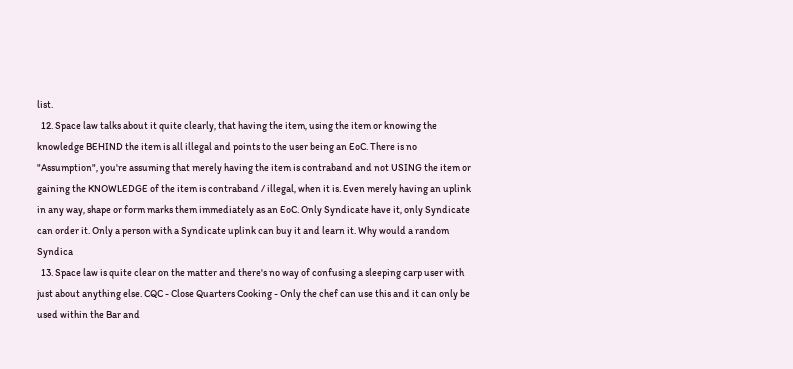list.
  12. Space law talks about it quite clearly, that having the item, using the item or knowing the knowledge BEHIND the item is all illegal and points to the user being an EoC. There is no "Assumption", you're assuming that merely having the item is contraband and not USING the item or gaining the KNOWLEDGE of the item is contraband / illegal, when it is. Even merely having an uplink in any way, shape or form marks them immediately as an EoC. Only Syndicate have it, only Syndicate can order it. Only a person with a Syndicate uplink can buy it and learn it. Why would a random Syndica
  13. Space law is quite clear on the matter and there's no way of confusing a sleeping carp user with just about anything else. CQC - Close Quarters Cooking - Only the chef can use this and it can only be used within the Bar and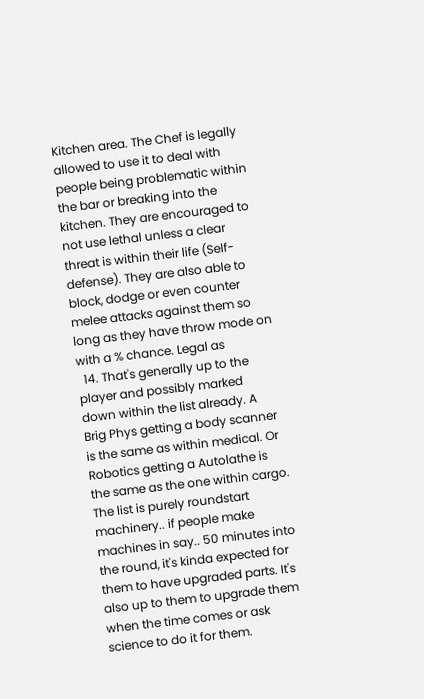Kitchen area. The Chef is legally allowed to use it to deal with people being problematic within the bar or breaking into the kitchen. They are encouraged to not use lethal unless a clear threat is within their life (Self-defense). They are also able to block, dodge or even counter melee attacks against them so long as they have throw mode on with a % chance. Legal as
  14. That's generally up to the player and possibly marked down within the list already. A Brig Phys getting a body scanner is the same as within medical. Or Robotics getting a Autolathe is the same as the one within cargo. The list is purely roundstart machinery.. if people make machines in say.. 50 minutes into the round, it's kinda expected for them to have upgraded parts. It's also up to them to upgrade them when the time comes or ask science to do it for them.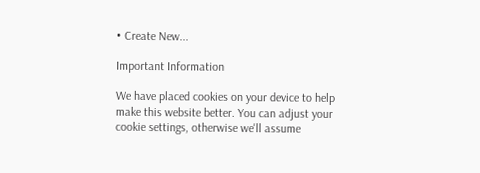• Create New...

Important Information

We have placed cookies on your device to help make this website better. You can adjust your cookie settings, otherwise we'll assume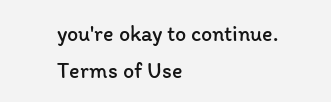you're okay to continue. Terms of Use